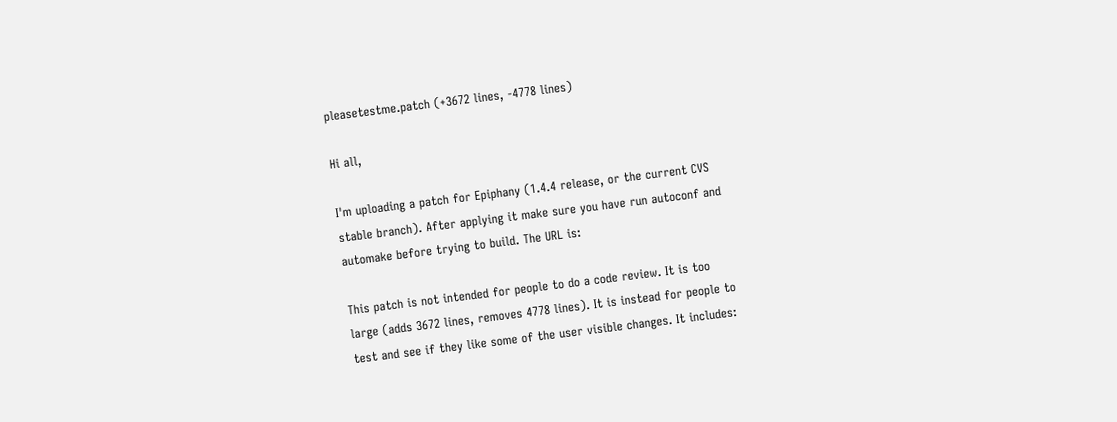pleasetestme.patch (+3672 lines, -4778 lines)

Hi all,

I'm uploading a patch for Epiphany (1.4.4 release, or the current CVS
stable branch). After applying it make sure you have run autoconf and
automake before trying to build. The URL is:

This patch is not intended for people to do a code review. It is too
large (adds 3672 lines, removes 4778 lines). It is instead for people to
test and see if they like some of the user visible changes. It includes: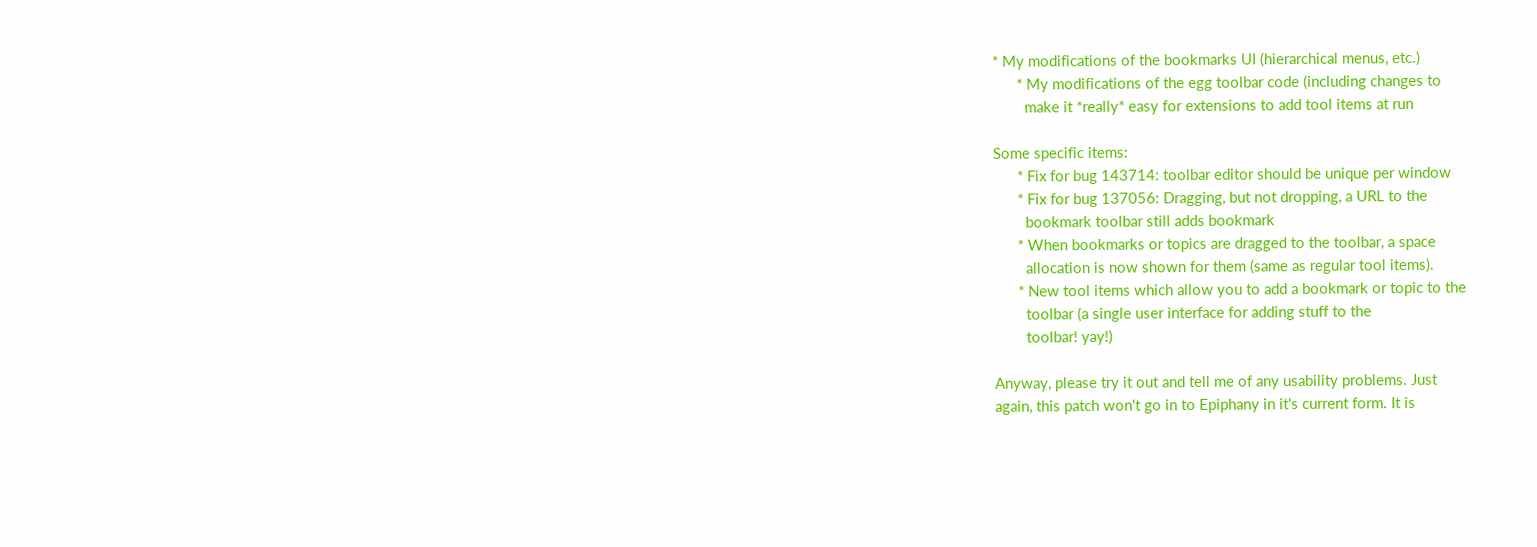* My modifications of the bookmarks UI (hierarchical menus, etc.)
      * My modifications of the egg toolbar code (including changes to
        make it *really* easy for extensions to add tool items at run

Some specific items:
      * Fix for bug 143714: toolbar editor should be unique per window
      * Fix for bug 137056: Dragging, but not dropping, a URL to the
        bookmark toolbar still adds bookmark
      * When bookmarks or topics are dragged to the toolbar, a space
        allocation is now shown for them (same as regular tool items).
      * New tool items which allow you to add a bookmark or topic to the
        toolbar (a single user interface for adding stuff to the
        toolbar! yay!)

Anyway, please try it out and tell me of any usability problems. Just
again, this patch won't go in to Epiphany in it's current form. It is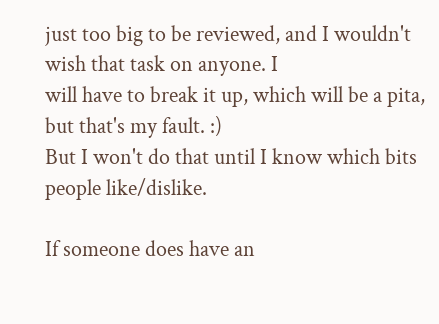just too big to be reviewed, and I wouldn't wish that task on anyone. I
will have to break it up, which will be a pita, but that's my fault. :)
But I won't do that until I know which bits people like/dislike.

If someone does have an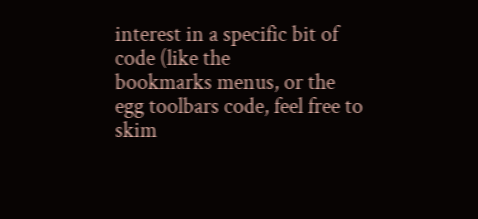interest in a specific bit of code (like the
bookmarks menus, or the egg toolbars code, feel free to skim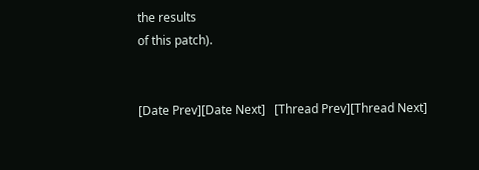the results
of this patch).


[Date Prev][Date Next]   [Thread Prev][Thread Next]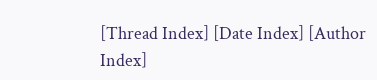[Thread Index] [Date Index] [Author Index]